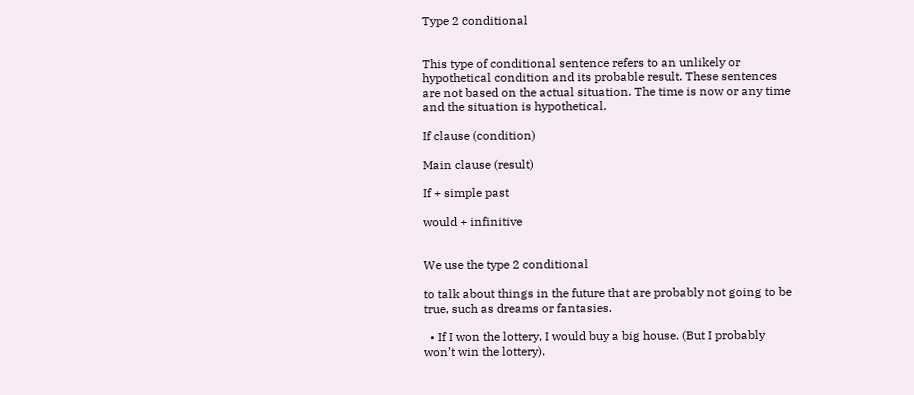Type 2 conditional


This type of conditional sentence refers to an unlikely or hypothetical condition and its probable result. These sentences are not based on the actual situation. The time is now or any time and the situation is hypothetical.

If clause (condition)

Main clause (result)

If + simple past

would + infinitive


We use the type 2 conditional

to talk about things in the future that are probably not going to be true, such as dreams or fantasies.

  • If I won the lottery, I would buy a big house. (But I probably won’t win the lottery).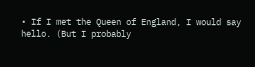• If I met the Queen of England, I would say hello. (But I probably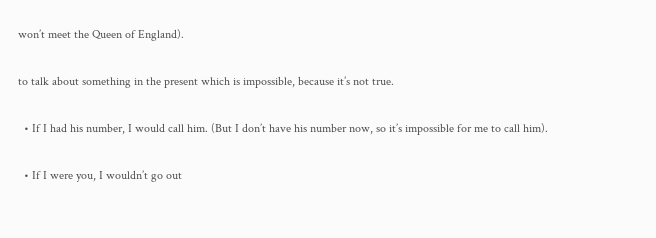won’t meet the Queen of England).

to talk about something in the present which is impossible, because it’s not true.

  • If I had his number, I would call him. (But I don’t have his number now, so it’s impossible for me to call him).

  • If I were you, I wouldn’t go out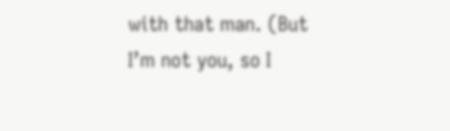with that man. (But I’m not you, so I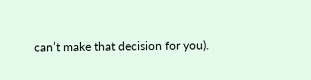can’t make that decision for you).